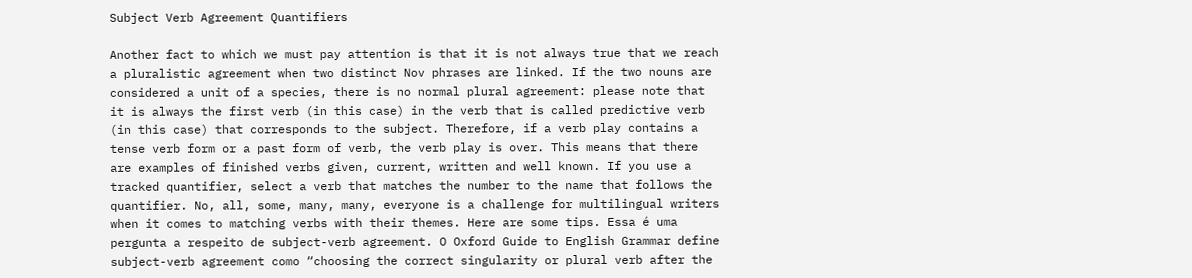Subject Verb Agreement Quantifiers

Another fact to which we must pay attention is that it is not always true that we reach a pluralistic agreement when two distinct Nov phrases are linked. If the two nouns are considered a unit of a species, there is no normal plural agreement: please note that it is always the first verb (in this case) in the verb that is called predictive verb (in this case) that corresponds to the subject. Therefore, if a verb play contains a tense verb form or a past form of verb, the verb play is over. This means that there are examples of finished verbs given, current, written and well known. If you use a tracked quantifier, select a verb that matches the number to the name that follows the quantifier. No, all, some, many, many, everyone is a challenge for multilingual writers when it comes to matching verbs with their themes. Here are some tips. Essa é uma pergunta a respeito de subject-verb agreement. O Oxford Guide to English Grammar define subject-verb agreement como “choosing the correct singularity or plural verb after the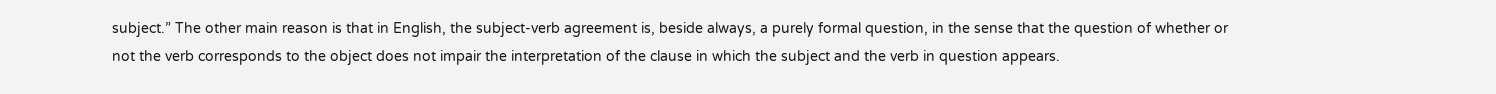subject.” The other main reason is that in English, the subject-verb agreement is, beside always, a purely formal question, in the sense that the question of whether or not the verb corresponds to the object does not impair the interpretation of the clause in which the subject and the verb in question appears.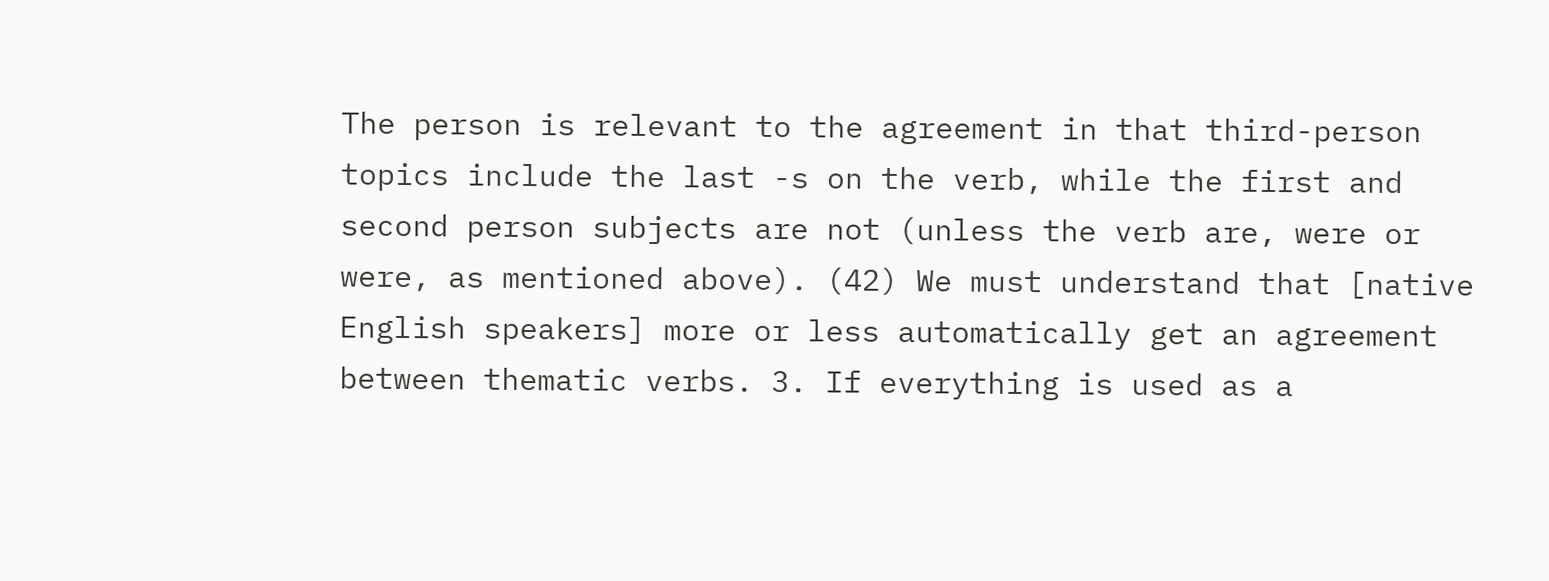The person is relevant to the agreement in that third-person topics include the last -s on the verb, while the first and second person subjects are not (unless the verb are, were or were, as mentioned above). (42) We must understand that [native English speakers] more or less automatically get an agreement between thematic verbs. 3. If everything is used as a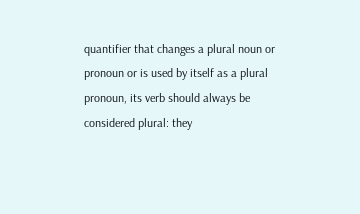quantifier that changes a plural noun or pronoun or is used by itself as a plural pronoun, its verb should always be considered plural: they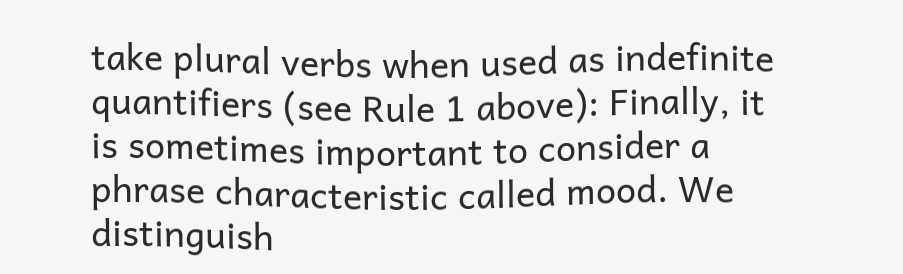take plural verbs when used as indefinite quantifiers (see Rule 1 above): Finally, it is sometimes important to consider a phrase characteristic called mood. We distinguish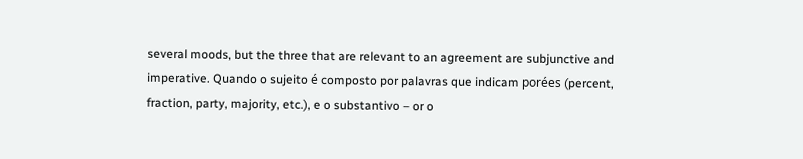several moods, but the three that are relevant to an agreement are subjunctive and imperative. Quando o sujeito é composto por palavras que indicam porées (percent, fraction, party, majority, etc.), e o substantivo – or o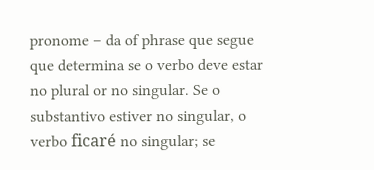pronome – da of phrase que segue que determina se o verbo deve estar no plural or no singular. Se o substantivo estiver no singular, o verbo ficaré no singular; se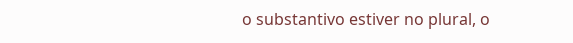o substantivo estiver no plural, o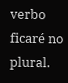verbo ficaré no plural.